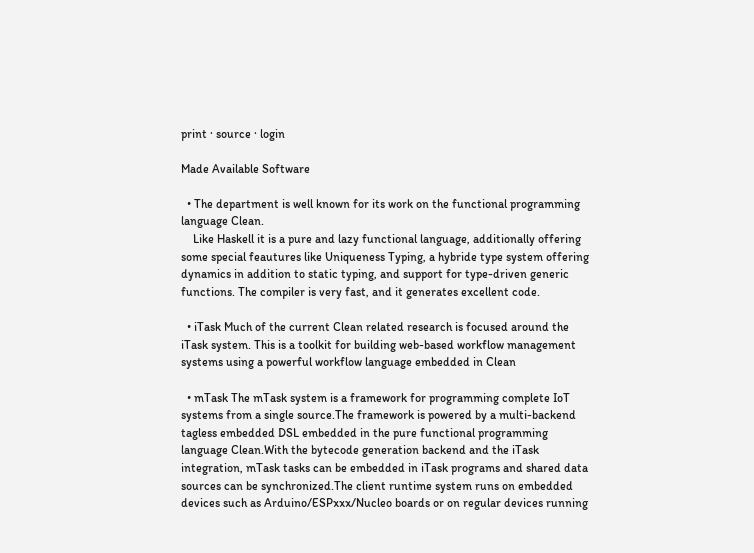print · source · login

Made Available Software

  • The department is well known for its work on the functional programming language Clean.
    Like Haskell it is a pure and lazy functional language, additionally offering some special feautures like Uniqueness Typing, a hybride type system offering dynamics in addition to static typing, and support for type-driven generic functions. The compiler is very fast, and it generates excellent code.

  • iTask Much of the current Clean related research is focused around the iTask system. This is a toolkit for building web-based workflow management systems using a powerful workflow language embedded in Clean

  • mTask The mTask system is a framework for programming complete IoT systems from a single source.The framework is powered by a multi-backend tagless embedded DSL embedded in the pure functional programming language Clean.With the bytecode generation backend and the iTask integration, mTask tasks can be embedded in iTask programs and shared data sources can be synchronized.The client runtime system runs on embedded devices such as Arduino/ESPxxx/Nucleo boards or on regular devices running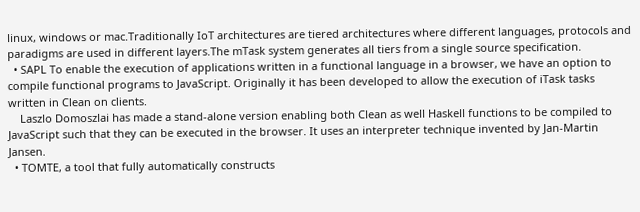linux, windows or mac.Traditionally IoT architectures are tiered architectures where different languages, protocols and paradigms are used in different layers.The mTask system generates all tiers from a single source specification.
  • SAPL To enable the execution of applications written in a functional language in a browser, we have an option to compile functional programs to JavaScript. Originally it has been developed to allow the execution of iTask tasks written in Clean on clients.
    Laszlo Domoszlai has made a stand-alone version enabling both Clean as well Haskell functions to be compiled to JavaScript such that they can be executed in the browser. It uses an interpreter technique invented by Jan-Martin Jansen.
  • TOMTE, a tool that fully automatically constructs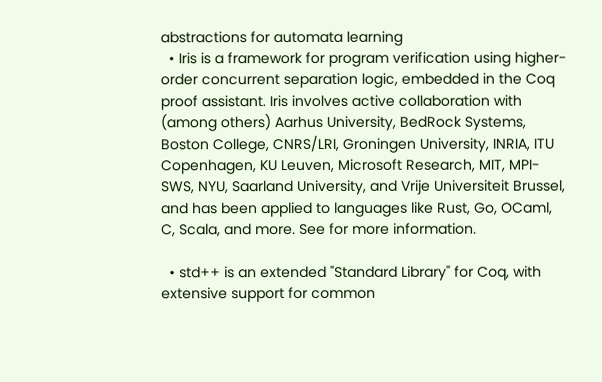abstractions for automata learning
  • Iris is a framework for program verification using higher-order concurrent separation logic, embedded in the Coq proof assistant. Iris involves active collaboration with (among others) Aarhus University, BedRock Systems, Boston College, CNRS/LRI, Groningen University, INRIA, ITU Copenhagen, KU Leuven, Microsoft Research, MIT, MPI-SWS, NYU, Saarland University, and Vrije Universiteit Brussel, and has been applied to languages like Rust, Go, OCaml, C, Scala, and more. See for more information.

  • std++ is an extended "Standard Library" for Coq, with extensive support for common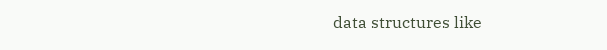data structures like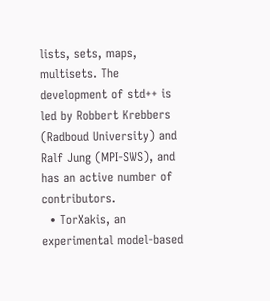lists, sets, maps, multisets. The development of std++ is led by Robbert Krebbers (Radboud University) and Ralf Jung (MPI-SWS), and has an active number of contributors.
  • TorXakis, an experimental model-based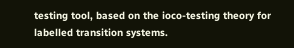testing tool, based on the ioco-testing theory for labelled transition systems.